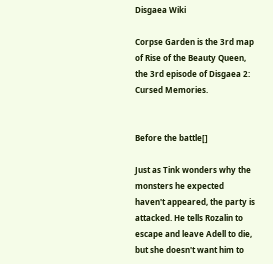Disgaea Wiki

Corpse Garden is the 3rd map of Rise of the Beauty Queen, the 3rd episode of Disgaea 2: Cursed Memories.


Before the battle[]

Just as Tink wonders why the monsters he expected haven't appeared, the party is attacked. He tells Rozalin to escape and leave Adell to die, but she doesn't want him to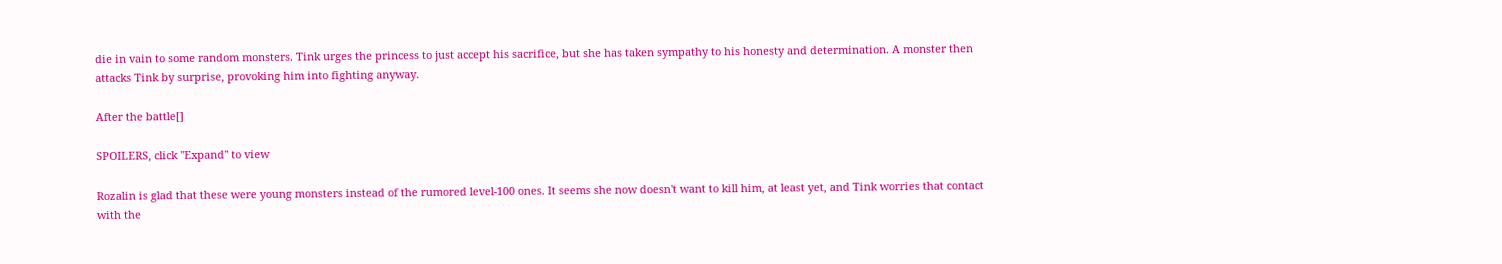die in vain to some random monsters. Tink urges the princess to just accept his sacrifice, but she has taken sympathy to his honesty and determination. A monster then attacks Tink by surprise, provoking him into fighting anyway.

After the battle[]

SPOILERS, click "Expand" to view

Rozalin is glad that these were young monsters instead of the rumored level-100 ones. It seems she now doesn't want to kill him, at least yet, and Tink worries that contact with the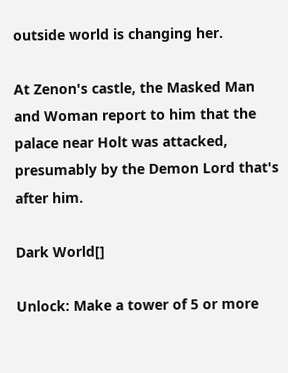outside world is changing her.

At Zenon's castle, the Masked Man and Woman report to him that the palace near Holt was attacked, presumably by the Demon Lord that's after him.

Dark World[]

Unlock: Make a tower of 5 or more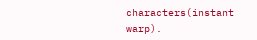characters(instant warp).